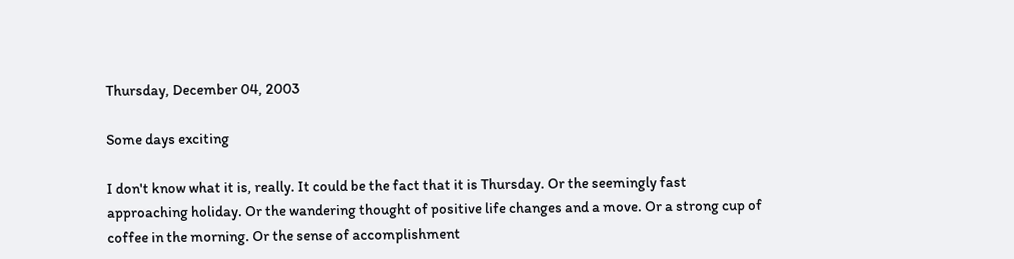Thursday, December 04, 2003

Some days exciting

I don't know what it is, really. It could be the fact that it is Thursday. Or the seemingly fast approaching holiday. Or the wandering thought of positive life changes and a move. Or a strong cup of coffee in the morning. Or the sense of accomplishment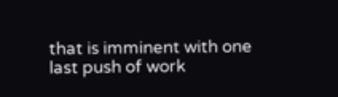that is imminent with one last push of work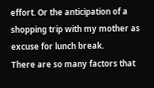effort. Or the anticipation of a shopping trip with my mother as excuse for lunch break.
There are so many factors that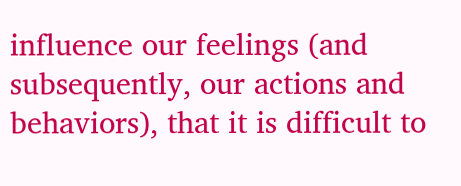influence our feelings (and subsequently, our actions and behaviors), that it is difficult to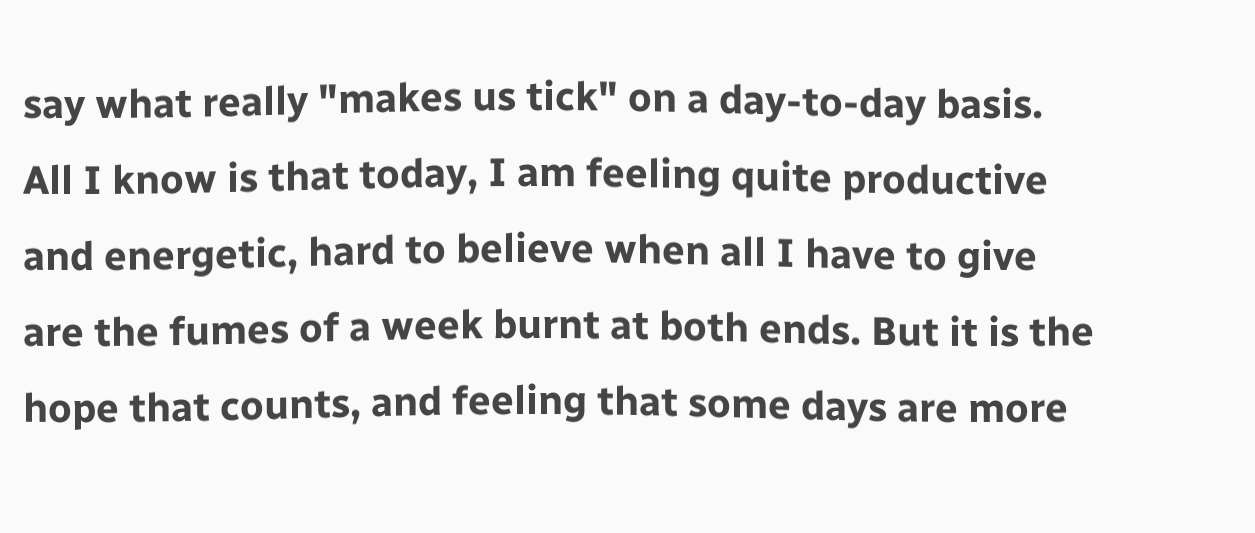say what really "makes us tick" on a day-to-day basis. All I know is that today, I am feeling quite productive and energetic, hard to believe when all I have to give are the fumes of a week burnt at both ends. But it is the hope that counts, and feeling that some days are more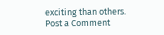exciting than others.
Post a Comment